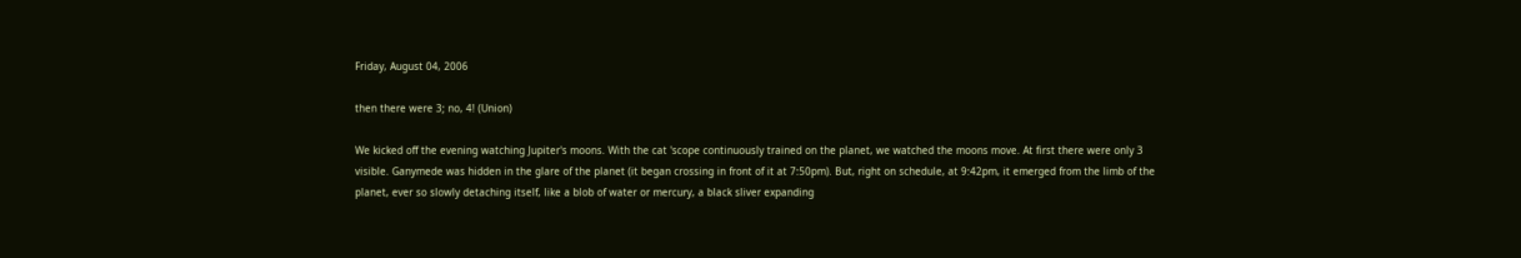Friday, August 04, 2006

then there were 3; no, 4! (Union)

We kicked off the evening watching Jupiter's moons. With the cat 'scope continuously trained on the planet, we watched the moons move. At first there were only 3 visible. Ganymede was hidden in the glare of the planet (it began crossing in front of it at 7:50pm). But, right on schedule, at 9:42pm, it emerged from the limb of the planet, ever so slowly detaching itself, like a blob of water or mercury, a black sliver expanding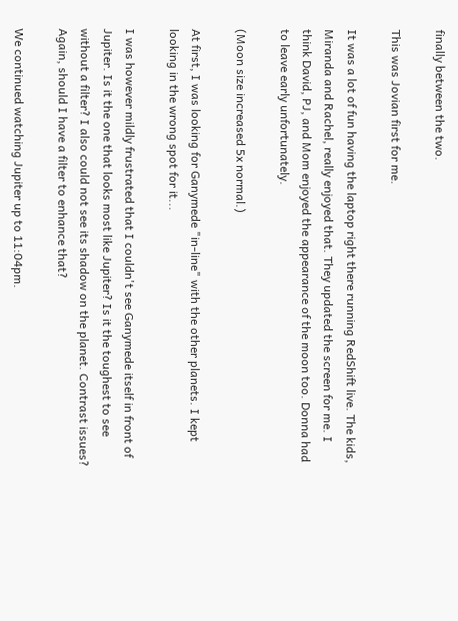finally between the two.

This was Jovian first for me.

It was a lot of fun having the laptop right there running RedShift live. The kids, Miranda and Rachel, really enjoyed that. They updated the screen for me. I think David, PJ, and Mom enjoyed the appearance of the moon too. Donna had to leave early unfortunately.

(Moon size increased 5x normal.)

At first, I was looking for Ganymede "in-line" with the other planets. I kept looking in the wrong spot for it...

I was however mildly frustrated that I couldn't see Ganymede itself in front of Jupiter. Is it the one that looks most like Jupiter? Is it the toughest to see without a filter? I also could not see its shadow on the planet. Contrast issues? Again, should I have a filter to enhance that?

We continued watching Jupiter up to 11:04pm.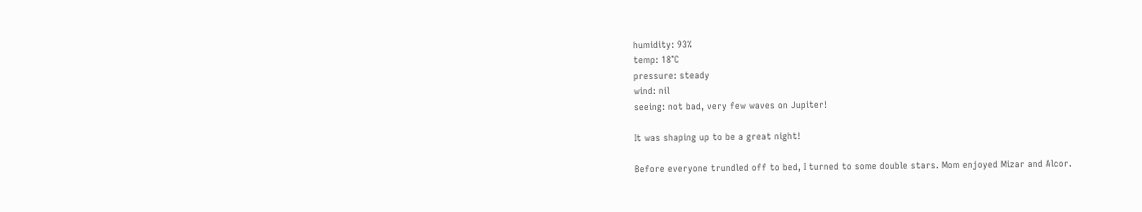humidity: 93%
temp: 18°C
pressure: steady
wind: nil
seeing: not bad, very few waves on Jupiter!

It was shaping up to be a great night!

Before everyone trundled off to bed, I turned to some double stars. Mom enjoyed Mizar and Alcor.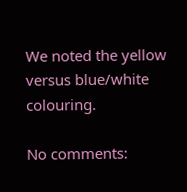We noted the yellow versus blue/white colouring.

No comments: